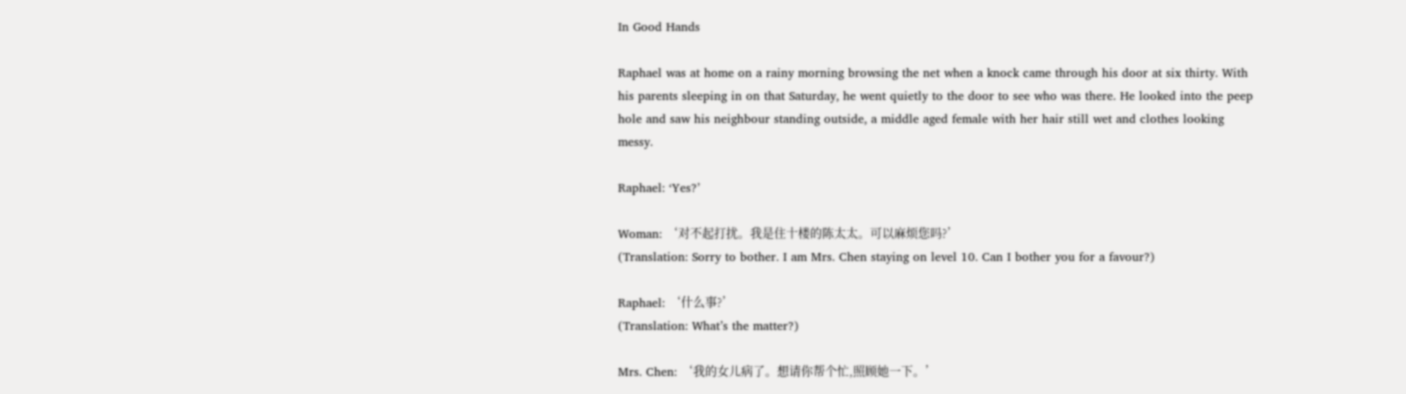In Good Hands

Raphael was at home on a rainy morning browsing the net when a knock came through his door at six thirty. With his parents sleeping in on that Saturday, he went quietly to the door to see who was there. He looked into the peep hole and saw his neighbour standing outside, a middle aged female with her hair still wet and clothes looking messy.

Raphael: ‘Yes?’

Woman: ‘对不起打扰。我是住十楼的陈太太。可以麻烦您吗?’
(Translation: Sorry to bother. I am Mrs. Chen staying on level 10. Can I bother you for a favour?)

Raphael: ‘什么事?’
(Translation: What’s the matter?)

Mrs. Chen: ‘我的女儿病了。想请你帮个忙,照顾她一下。’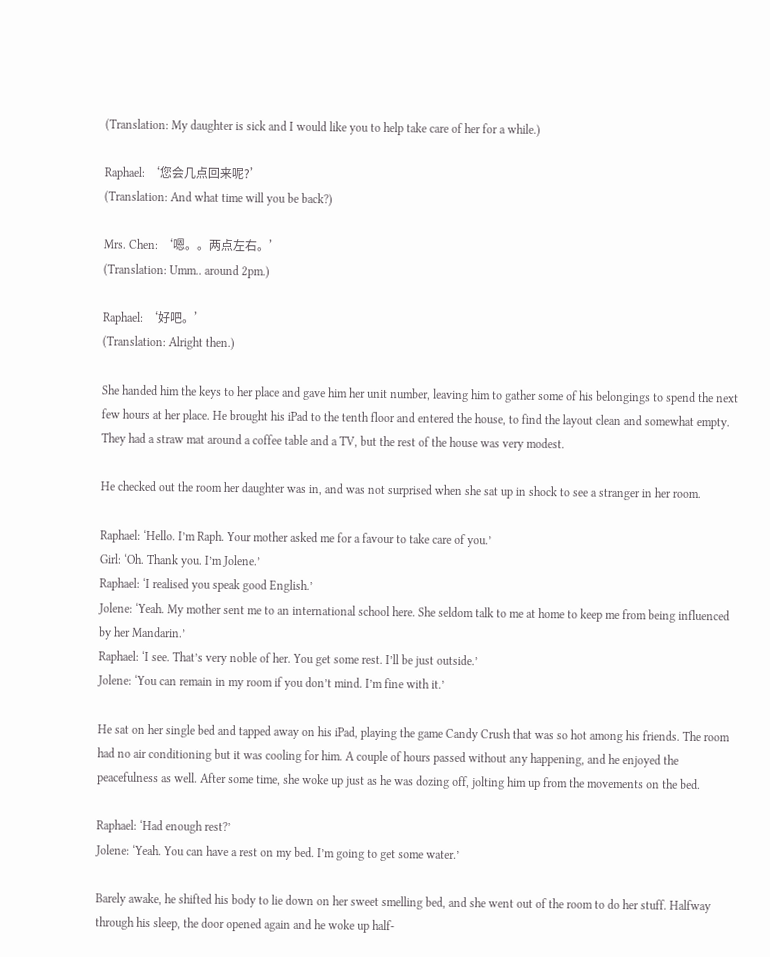(Translation: My daughter is sick and I would like you to help take care of her for a while.)

Raphael: ‘您会几点回来呢?’
(Translation: And what time will you be back?)

Mrs. Chen: ‘嗯。。两点左右。’
(Translation: Umm.. around 2pm.)

Raphael: ‘好吧。’
(Translation: Alright then.)

She handed him the keys to her place and gave him her unit number, leaving him to gather some of his belongings to spend the next few hours at her place. He brought his iPad to the tenth floor and entered the house, to find the layout clean and somewhat empty. They had a straw mat around a coffee table and a TV, but the rest of the house was very modest.

He checked out the room her daughter was in, and was not surprised when she sat up in shock to see a stranger in her room.

Raphael: ‘Hello. I’m Raph. Your mother asked me for a favour to take care of you.’
Girl: ‘Oh. Thank you. I’m Jolene.’
Raphael: ‘I realised you speak good English.’
Jolene: ‘Yeah. My mother sent me to an international school here. She seldom talk to me at home to keep me from being influenced by her Mandarin.’
Raphael: ‘I see. That’s very noble of her. You get some rest. I’ll be just outside.’
Jolene: ‘You can remain in my room if you don’t mind. I’m fine with it.’

He sat on her single bed and tapped away on his iPad, playing the game Candy Crush that was so hot among his friends. The room had no air conditioning but it was cooling for him. A couple of hours passed without any happening, and he enjoyed the peacefulness as well. After some time, she woke up just as he was dozing off, jolting him up from the movements on the bed.

Raphael: ‘Had enough rest?’
Jolene: ‘Yeah. You can have a rest on my bed. I’m going to get some water.’

Barely awake, he shifted his body to lie down on her sweet smelling bed, and she went out of the room to do her stuff. Halfway through his sleep, the door opened again and he woke up half-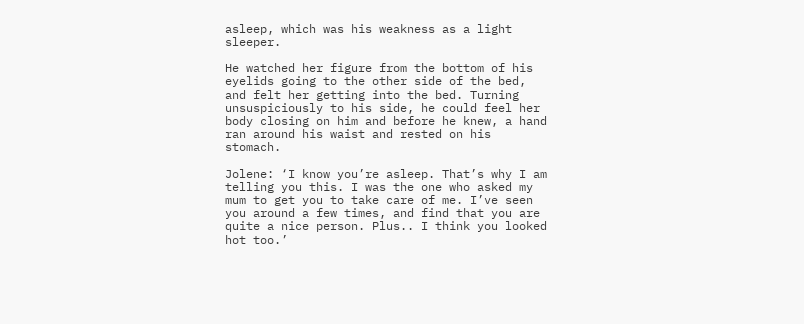asleep, which was his weakness as a light sleeper.

He watched her figure from the bottom of his eyelids going to the other side of the bed, and felt her getting into the bed. Turning unsuspiciously to his side, he could feel her body closing on him and before he knew, a hand ran around his waist and rested on his stomach.

Jolene: ‘I know you’re asleep. That’s why I am telling you this. I was the one who asked my mum to get you to take care of me. I’ve seen you around a few times, and find that you are quite a nice person. Plus.. I think you looked hot too.’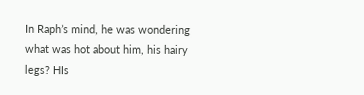In Raph’s mind, he was wondering what was hot about him, his hairy legs? HIs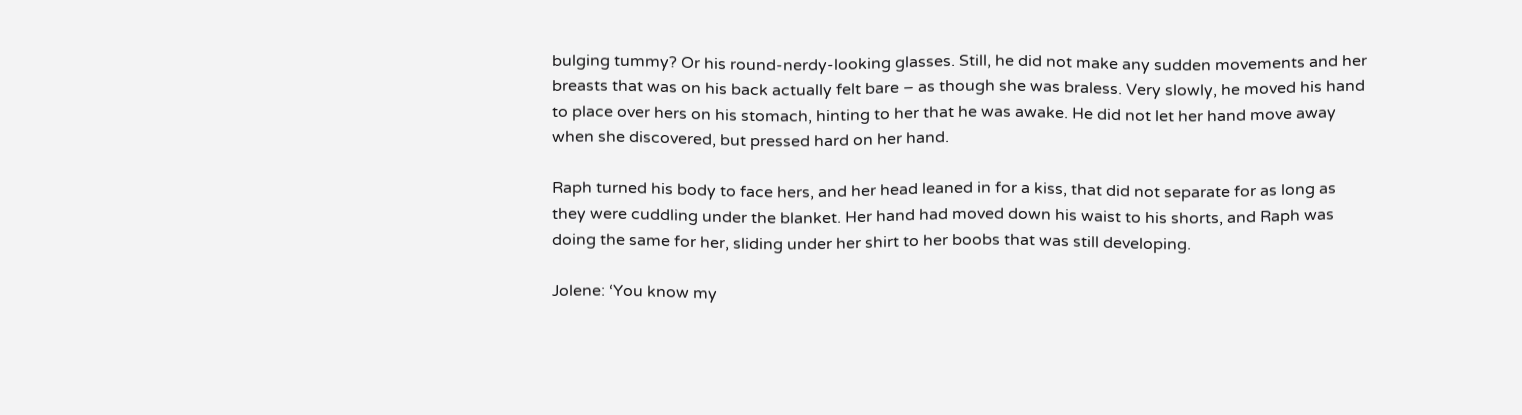bulging tummy? Or his round-nerdy-looking glasses. Still, he did not make any sudden movements and her breasts that was on his back actually felt bare – as though she was braless. Very slowly, he moved his hand to place over hers on his stomach, hinting to her that he was awake. He did not let her hand move away when she discovered, but pressed hard on her hand.

Raph turned his body to face hers, and her head leaned in for a kiss, that did not separate for as long as they were cuddling under the blanket. Her hand had moved down his waist to his shorts, and Raph was doing the same for her, sliding under her shirt to her boobs that was still developing.

Jolene: ‘You know my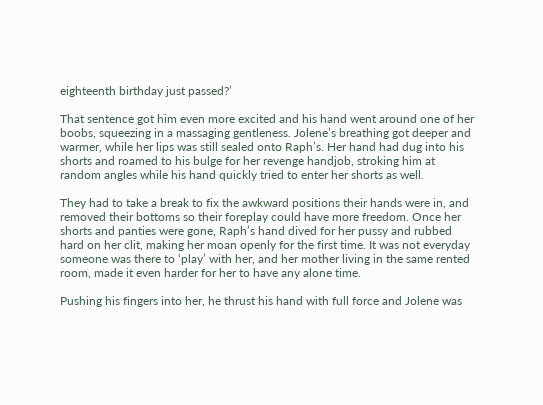eighteenth birthday just passed?’

That sentence got him even more excited and his hand went around one of her boobs, squeezing in a massaging gentleness. Jolene’s breathing got deeper and warmer, while her lips was still sealed onto Raph’s. Her hand had dug into his shorts and roamed to his bulge for her revenge handjob, stroking him at random angles while his hand quickly tried to enter her shorts as well.

They had to take a break to fix the awkward positions their hands were in, and removed their bottoms so their foreplay could have more freedom. Once her shorts and panties were gone, Raph’s hand dived for her pussy and rubbed hard on her clit, making her moan openly for the first time. It was not everyday someone was there to ‘play’ with her, and her mother living in the same rented room, made it even harder for her to have any alone time.

Pushing his fingers into her, he thrust his hand with full force and Jolene was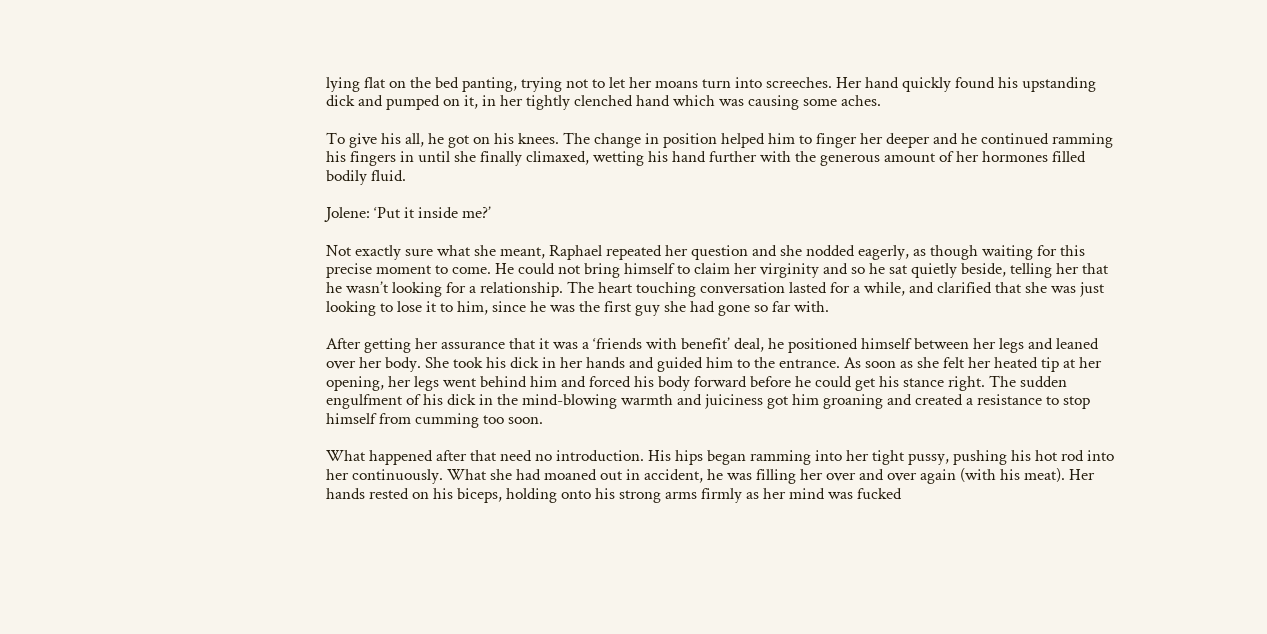lying flat on the bed panting, trying not to let her moans turn into screeches. Her hand quickly found his upstanding dick and pumped on it, in her tightly clenched hand which was causing some aches.

To give his all, he got on his knees. The change in position helped him to finger her deeper and he continued ramming his fingers in until she finally climaxed, wetting his hand further with the generous amount of her hormones filled bodily fluid.

Jolene: ‘Put it inside me?’

Not exactly sure what she meant, Raphael repeated her question and she nodded eagerly, as though waiting for this precise moment to come. He could not bring himself to claim her virginity and so he sat quietly beside, telling her that he wasn’t looking for a relationship. The heart touching conversation lasted for a while, and clarified that she was just looking to lose it to him, since he was the first guy she had gone so far with.

After getting her assurance that it was a ‘friends with benefit’ deal, he positioned himself between her legs and leaned over her body. She took his dick in her hands and guided him to the entrance. As soon as she felt her heated tip at her opening, her legs went behind him and forced his body forward before he could get his stance right. The sudden engulfment of his dick in the mind-blowing warmth and juiciness got him groaning and created a resistance to stop himself from cumming too soon.

What happened after that need no introduction. His hips began ramming into her tight pussy, pushing his hot rod into her continuously. What she had moaned out in accident, he was filling her over and over again (with his meat). Her hands rested on his biceps, holding onto his strong arms firmly as her mind was fucked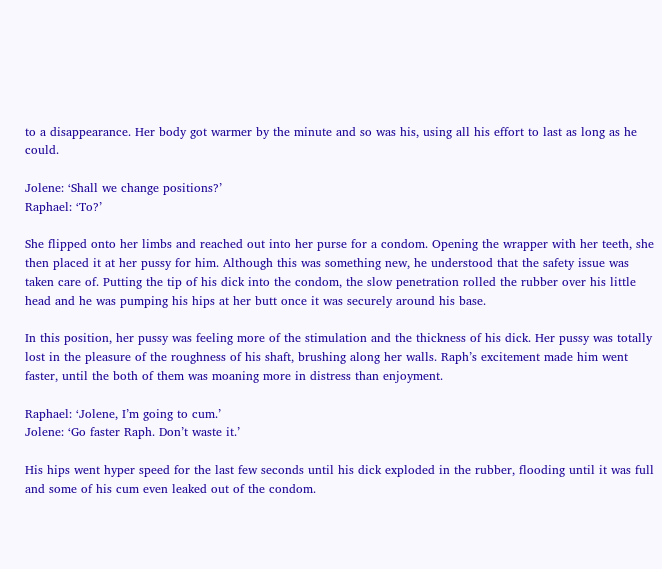to a disappearance. Her body got warmer by the minute and so was his, using all his effort to last as long as he could.

Jolene: ‘Shall we change positions?’
Raphael: ‘To?’

She flipped onto her limbs and reached out into her purse for a condom. Opening the wrapper with her teeth, she then placed it at her pussy for him. Although this was something new, he understood that the safety issue was taken care of. Putting the tip of his dick into the condom, the slow penetration rolled the rubber over his little head and he was pumping his hips at her butt once it was securely around his base.

In this position, her pussy was feeling more of the stimulation and the thickness of his dick. Her pussy was totally lost in the pleasure of the roughness of his shaft, brushing along her walls. Raph’s excitement made him went faster, until the both of them was moaning more in distress than enjoyment.

Raphael: ‘Jolene, I’m going to cum.’
Jolene: ‘Go faster Raph. Don’t waste it.’

His hips went hyper speed for the last few seconds until his dick exploded in the rubber, flooding until it was full and some of his cum even leaked out of the condom.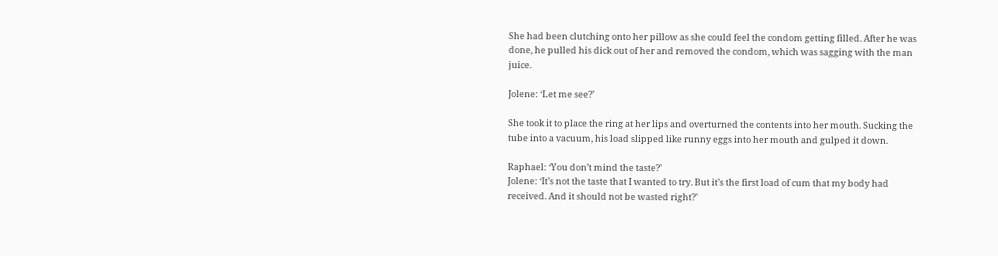She had been clutching onto her pillow as she could feel the condom getting filled. After he was done, he pulled his dick out of her and removed the condom, which was sagging with the man juice.

Jolene: ‘Let me see?’

She took it to place the ring at her lips and overturned the contents into her mouth. Sucking the tube into a vacuum, his load slipped like runny eggs into her mouth and gulped it down.

Raphael: ‘You don’t mind the taste?’
Jolene: ‘It’s not the taste that I wanted to try. But it’s the first load of cum that my body had received. And it should not be wasted right?’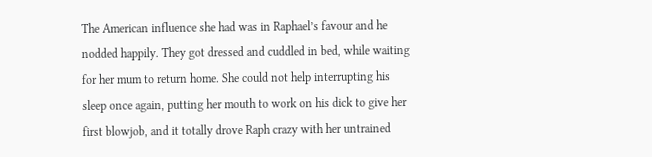The American influence she had was in Raphael’s favour and he nodded happily. They got dressed and cuddled in bed, while waiting for her mum to return home. She could not help interrupting his sleep once again, putting her mouth to work on his dick to give her first blowjob, and it totally drove Raph crazy with her untrained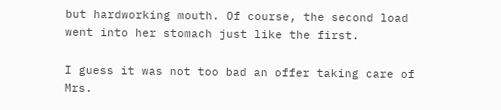but hardworking mouth. Of course, the second load went into her stomach just like the first.

I guess it was not too bad an offer taking care of Mrs.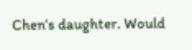Chen’s daughter. Would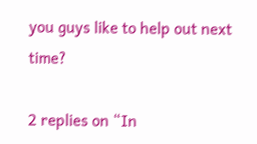you guys like to help out next time?

2 replies on “In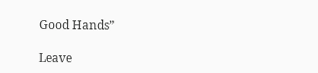Good Hands”

Leave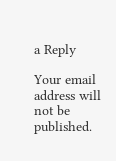a Reply

Your email address will not be published.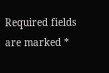Required fields are marked *